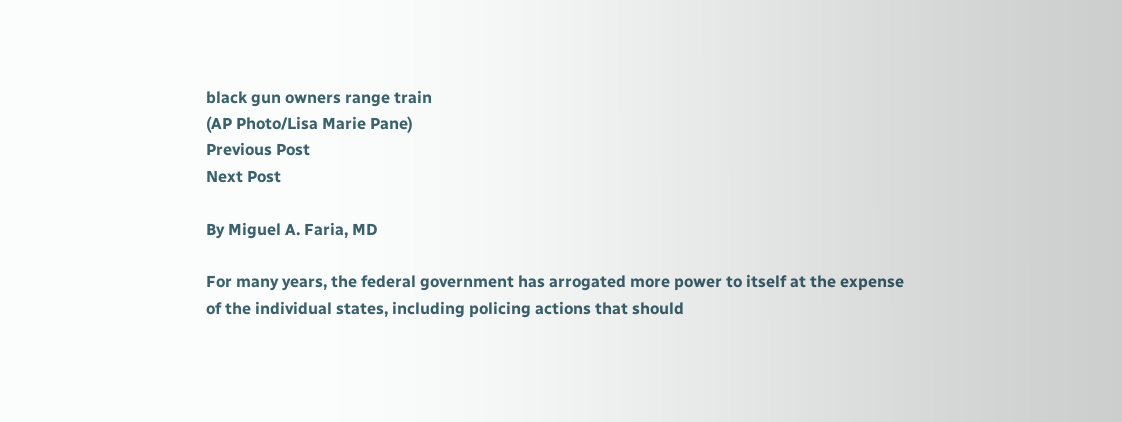black gun owners range train
(AP Photo/Lisa Marie Pane)
Previous Post
Next Post

By Miguel A. Faria, MD

For many years, the federal government has arrogated more power to itself at the expense of the individual states, including policing actions that should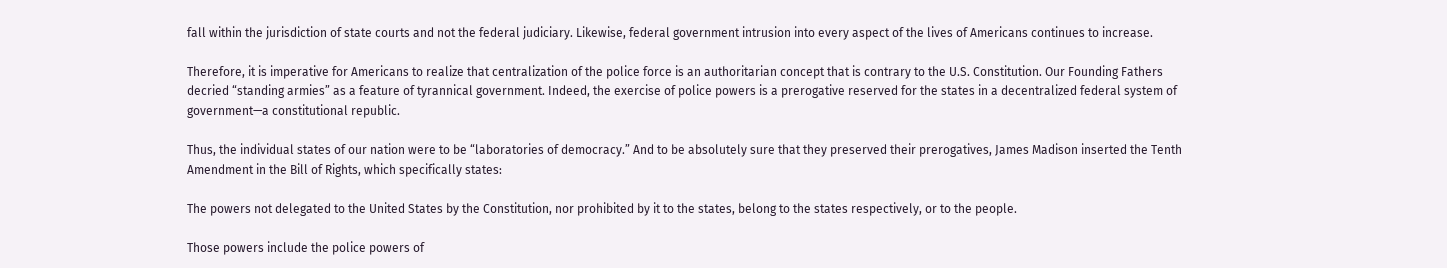fall within the jurisdiction of state courts and not the federal judiciary. Likewise, federal government intrusion into every aspect of the lives of Americans continues to increase.

Therefore, it is imperative for Americans to realize that centralization of the police force is an authoritarian concept that is contrary to the U.S. Constitution. Our Founding Fathers decried “standing armies” as a feature of tyrannical government. Indeed, the exercise of police powers is a prerogative reserved for the states in a decentralized federal system of government—a constitutional republic.

Thus, the individual states of our nation were to be “laboratories of democracy.” And to be absolutely sure that they preserved their prerogatives, James Madison inserted the Tenth Amendment in the Bill of Rights, which specifically states:

The powers not delegated to the United States by the Constitution, nor prohibited by it to the states, belong to the states respectively, or to the people.

Those powers include the police powers of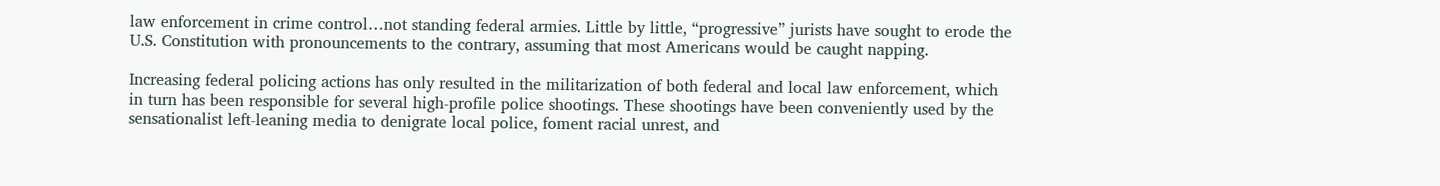law enforcement in crime control…not standing federal armies. Little by little, “progressive” jurists have sought to erode the U.S. Constitution with pronouncements to the contrary, assuming that most Americans would be caught napping.

Increasing federal policing actions has only resulted in the militarization of both federal and local law enforcement, which in turn has been responsible for several high-profile police shootings. These shootings have been conveniently used by the sensationalist left-leaning media to denigrate local police, foment racial unrest, and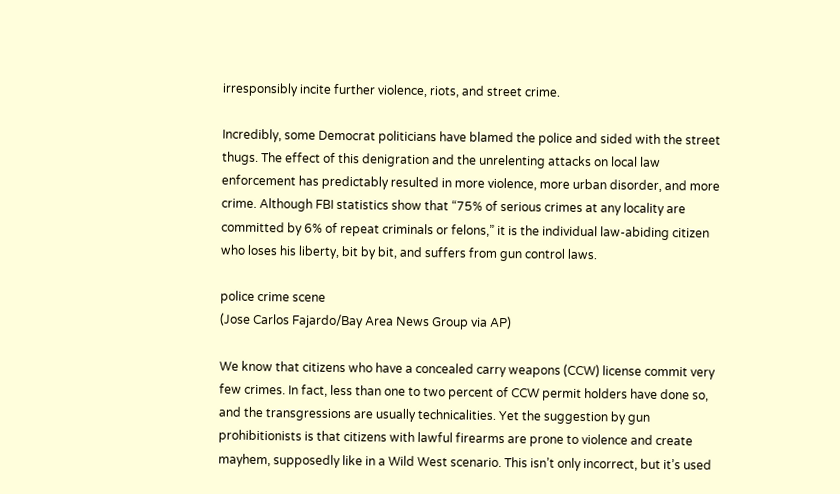irresponsibly incite further violence, riots, and street crime.

Incredibly, some Democrat politicians have blamed the police and sided with the street thugs. The effect of this denigration and the unrelenting attacks on local law enforcement has predictably resulted in more violence, more urban disorder, and more crime. Although FBI statistics show that “75% of serious crimes at any locality are committed by 6% of repeat criminals or felons,” it is the individual law-abiding citizen who loses his liberty, bit by bit, and suffers from gun control laws.

police crime scene
(Jose Carlos Fajardo/Bay Area News Group via AP)

We know that citizens who have a concealed carry weapons (CCW) license commit very few crimes. In fact, less than one to two percent of CCW permit holders have done so, and the transgressions are usually technicalities. Yet the suggestion by gun prohibitionists is that citizens with lawful firearms are prone to violence and create mayhem, supposedly like in a Wild West scenario. This isn’t only incorrect, but it’s used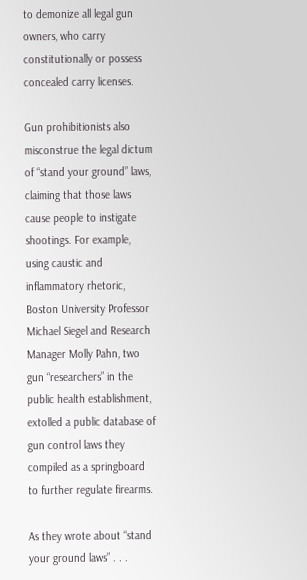to demonize all legal gun owners, who carry constitutionally or possess concealed carry licenses.

Gun prohibitionists also misconstrue the legal dictum of “stand your ground” laws, claiming that those laws cause people to instigate shootings. For example, using caustic and inflammatory rhetoric, Boston University Professor Michael Siegel and Research Manager Molly Pahn, two gun “researchers” in the public health establishment, extolled a public database of gun control laws they compiled as a springboard to further regulate firearms.

As they wrote about “stand your ground laws” . . .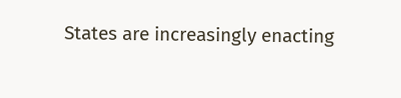States are increasingly enacting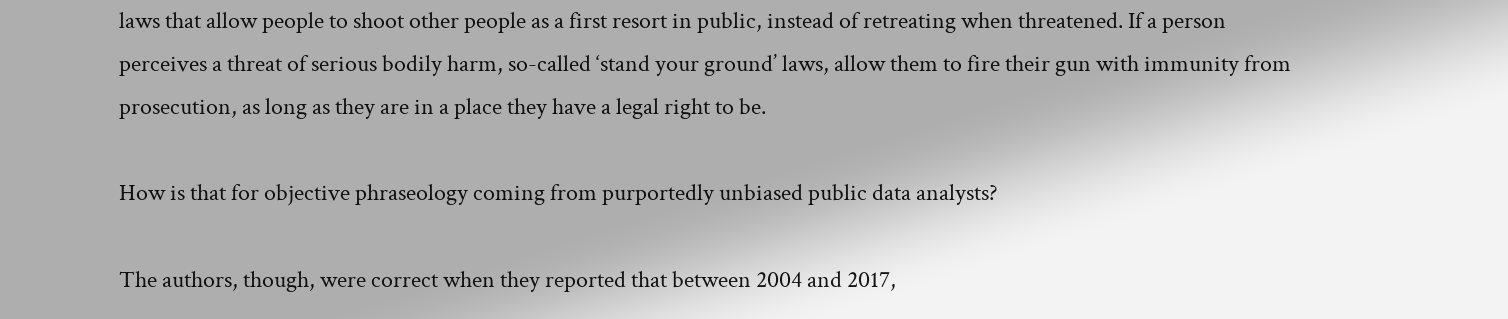laws that allow people to shoot other people as a first resort in public, instead of retreating when threatened. If a person perceives a threat of serious bodily harm, so-called ‘stand your ground’ laws, allow them to fire their gun with immunity from prosecution, as long as they are in a place they have a legal right to be.

How is that for objective phraseology coming from purportedly unbiased public data analysts?

The authors, though, were correct when they reported that between 2004 and 2017,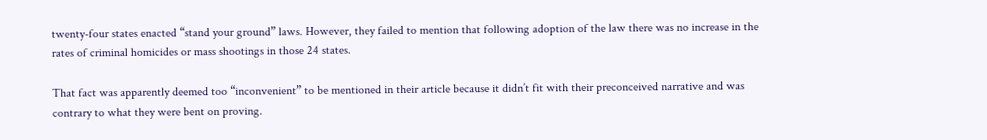twenty-four states enacted “stand your ground” laws. However, they failed to mention that following adoption of the law there was no increase in the rates of criminal homicides or mass shootings in those 24 states.

That fact was apparently deemed too “inconvenient” to be mentioned in their article because it didn’t fit with their preconceived narrative and was contrary to what they were bent on proving.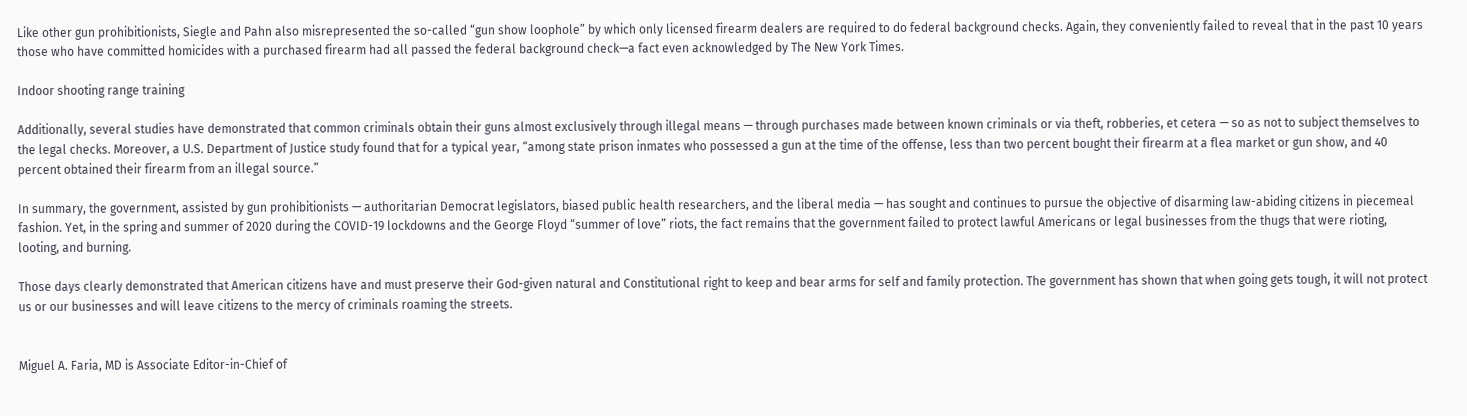Like other gun prohibitionists, Siegle and Pahn also misrepresented the so-called “gun show loophole” by which only licensed firearm dealers are required to do federal background checks. Again, they conveniently failed to reveal that in the past 10 years those who have committed homicides with a purchased firearm had all passed the federal background check—a fact even acknowledged by The New York Times.

Indoor shooting range training

Additionally, several studies have demonstrated that common criminals obtain their guns almost exclusively through illegal means — through purchases made between known criminals or via theft, robberies, et cetera — so as not to subject themselves to the legal checks. Moreover, a U.S. Department of Justice study found that for a typical year, “among state prison inmates who possessed a gun at the time of the offense, less than two percent bought their firearm at a flea market or gun show, and 40 percent obtained their firearm from an illegal source.”

In summary, the government, assisted by gun prohibitionists — authoritarian Democrat legislators, biased public health researchers, and the liberal media — has sought and continues to pursue the objective of disarming law-abiding citizens in piecemeal fashion. Yet, in the spring and summer of 2020 during the COVID-19 lockdowns and the George Floyd “summer of love” riots, the fact remains that the government failed to protect lawful Americans or legal businesses from the thugs that were rioting, looting, and burning.

Those days clearly demonstrated that American citizens have and must preserve their God-given natural and Constitutional right to keep and bear arms for self and family protection. The government has shown that when going gets tough, it will not protect us or our businesses and will leave citizens to the mercy of criminals roaming the streets.


Miguel A. Faria, MD is Associate Editor-in-Chief of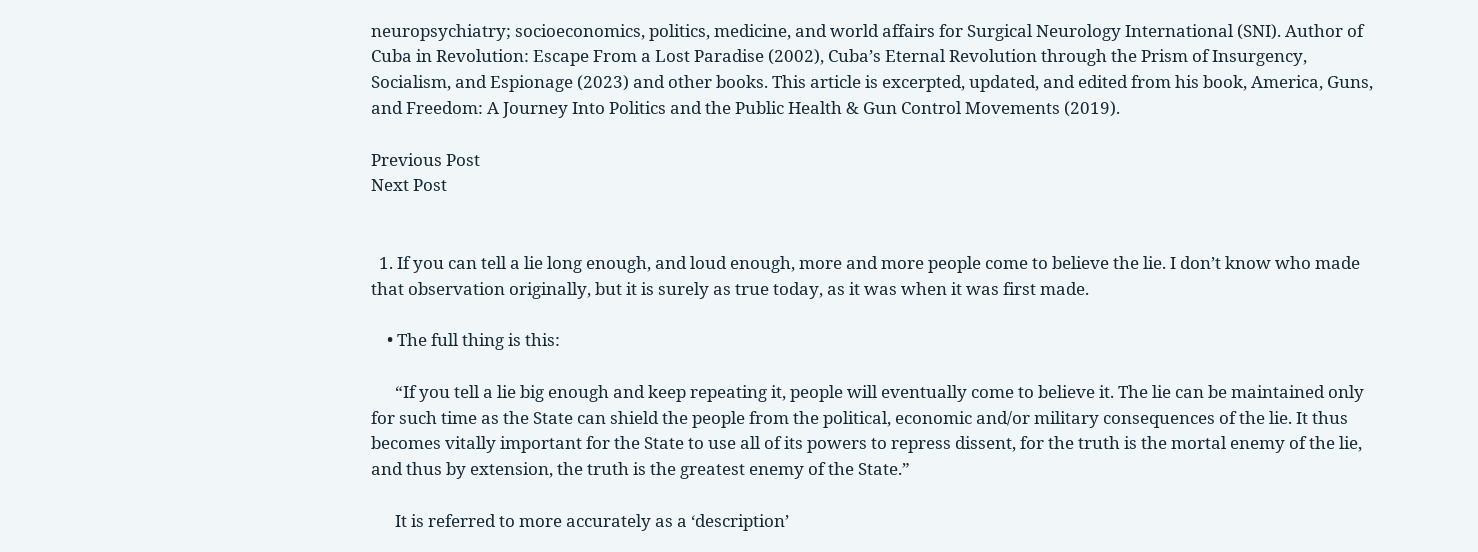neuropsychiatry; socioeconomics, politics, medicine, and world affairs for Surgical Neurology International (SNI). Author of Cuba in Revolution: Escape From a Lost Paradise (2002), Cuba’s Eternal Revolution through the Prism of Insurgency, Socialism, and Espionage (2023) and other books. This article is excerpted, updated, and edited from his book, America, Guns, and Freedom: A Journey Into Politics and the Public Health & Gun Control Movements (2019).

Previous Post
Next Post


  1. If you can tell a lie long enough, and loud enough, more and more people come to believe the lie. I don’t know who made that observation originally, but it is surely as true today, as it was when it was first made.

    • The full thing is this:

      “If you tell a lie big enough and keep repeating it, people will eventually come to believe it. The lie can be maintained only for such time as the State can shield the people from the political, economic and/or military consequences of the lie. It thus becomes vitally important for the State to use all of its powers to repress dissent, for the truth is the mortal enemy of the lie, and thus by extension, the truth is the greatest enemy of the State.”

      It is referred to more accurately as a ‘description’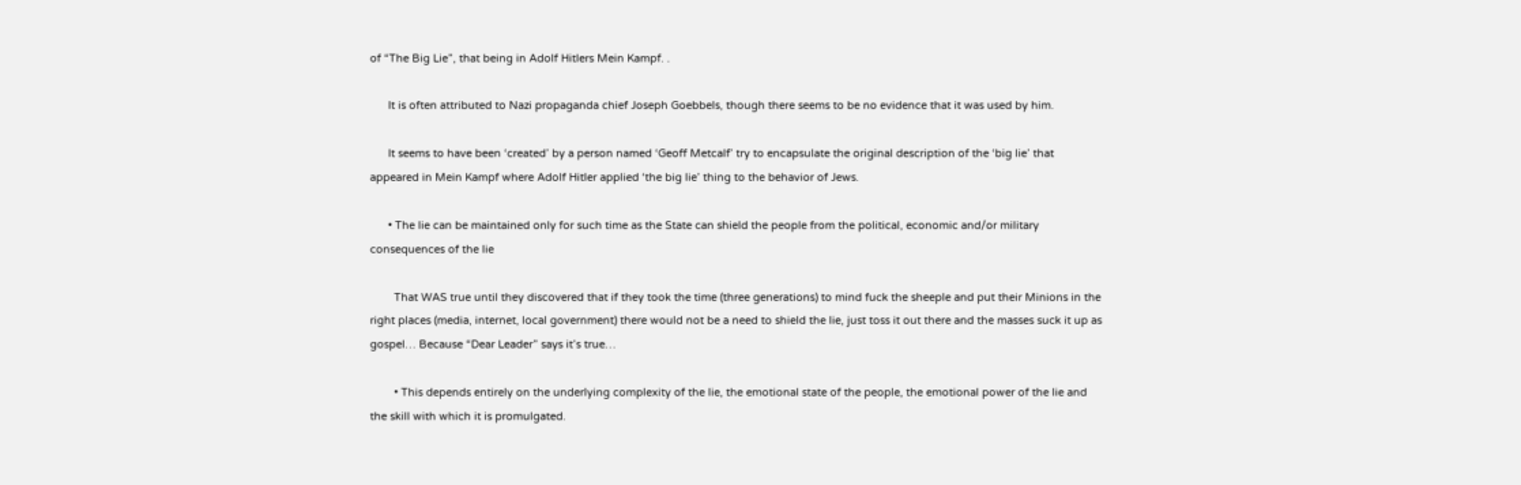of “The Big Lie”, that being in Adolf Hitlers Mein Kampf. .

      It is often attributed to Nazi propaganda chief Joseph Goebbels, though there seems to be no evidence that it was used by him.

      It seems to have been ‘created’ by a person named ‘Geoff Metcalf’ try to encapsulate the original description of the ‘big lie’ that appeared in Mein Kampf where Adolf Hitler applied ‘the big lie’ thing to the behavior of Jews.

      • The lie can be maintained only for such time as the State can shield the people from the political, economic and/or military consequences of the lie

        That WAS true until they discovered that if they took the time (three generations) to mind fuck the sheeple and put their Minions in the right places (media, internet, local government) there would not be a need to shield the lie, just toss it out there and the masses suck it up as gospel… Because “Dear Leader” says it’s true…

        • This depends entirely on the underlying complexity of the lie, the emotional state of the people, the emotional power of the lie and the skill with which it is promulgated.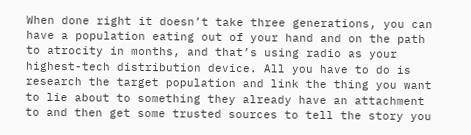When done right it doesn’t take three generations, you can have a population eating out of your hand and on the path to atrocity in months, and that’s using radio as your highest-tech distribution device. All you have to do is research the target population and link the thing you want to lie about to something they already have an attachment to and then get some trusted sources to tell the story you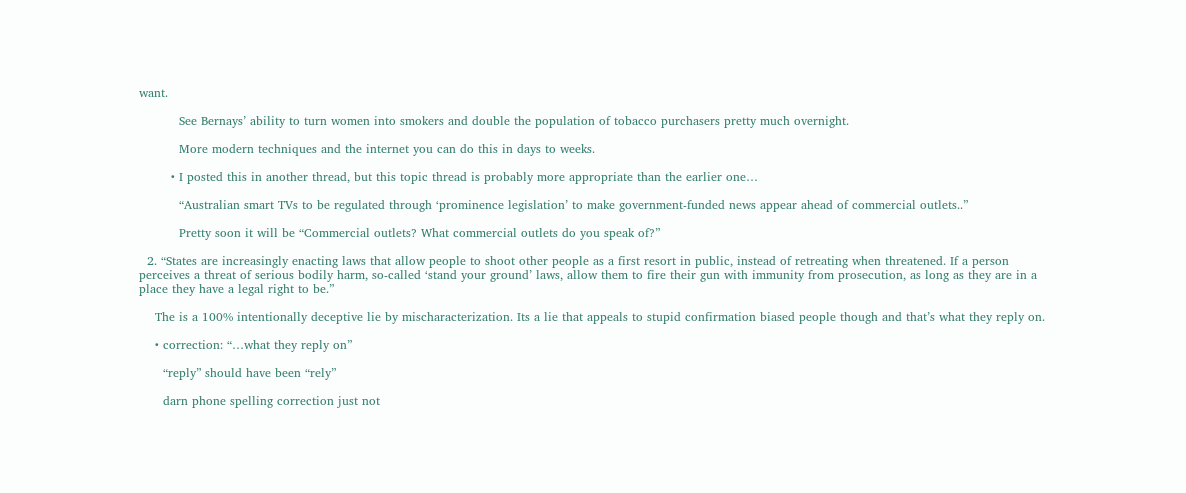want.

          See Bernays’ ability to turn women into smokers and double the population of tobacco purchasers pretty much overnight.

          More modern techniques and the internet you can do this in days to weeks.

        • I posted this in another thread, but this topic thread is probably more appropriate than the earlier one…

          “Australian smart TVs to be regulated through ‘prominence legislation’ to make government-funded news appear ahead of commercial outlets..”

          Pretty soon it will be “Commercial outlets? What commercial outlets do you speak of?”

  2. “States are increasingly enacting laws that allow people to shoot other people as a first resort in public, instead of retreating when threatened. If a person perceives a threat of serious bodily harm, so-called ‘stand your ground’ laws, allow them to fire their gun with immunity from prosecution, as long as they are in a place they have a legal right to be.”

    The is a 100% intentionally deceptive lie by mischaracterization. Its a lie that appeals to stupid confirmation biased people though and that’s what they reply on.

    • correction: “…what they reply on”

      “reply” should have been “rely”

      darn phone spelling correction just not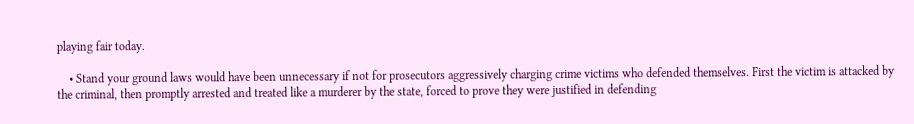playing fair today.

    • Stand your ground laws would have been unnecessary if not for prosecutors aggressively charging crime victims who defended themselves. First the victim is attacked by the criminal, then promptly arrested and treated like a murderer by the state, forced to prove they were justified in defending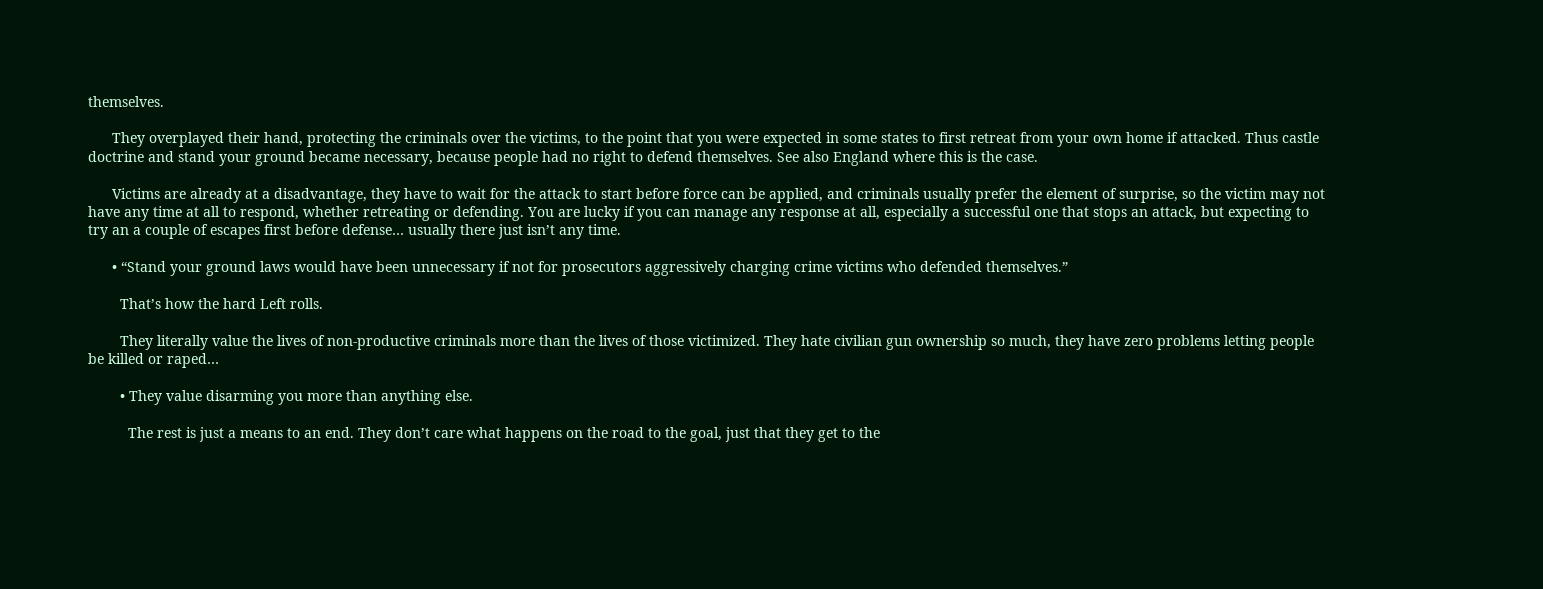themselves.

      They overplayed their hand, protecting the criminals over the victims, to the point that you were expected in some states to first retreat from your own home if attacked. Thus castle doctrine and stand your ground became necessary, because people had no right to defend themselves. See also England where this is the case.

      Victims are already at a disadvantage, they have to wait for the attack to start before force can be applied, and criminals usually prefer the element of surprise, so the victim may not have any time at all to respond, whether retreating or defending. You are lucky if you can manage any response at all, especially a successful one that stops an attack, but expecting to try an a couple of escapes first before defense… usually there just isn’t any time.

      • “Stand your ground laws would have been unnecessary if not for prosecutors aggressively charging crime victims who defended themselves.”

        That’s how the hard Left rolls.

        They literally value the lives of non-productive criminals more than the lives of those victimized. They hate civilian gun ownership so much, they have zero problems letting people be killed or raped…

        • They value disarming you more than anything else.

          The rest is just a means to an end. They don’t care what happens on the road to the goal, just that they get to the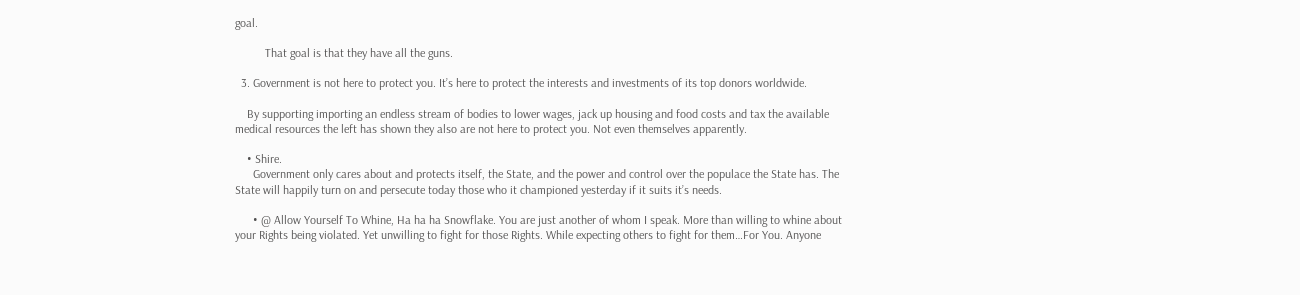goal.

          That goal is that they have all the guns.

  3. Government is not here to protect you. It’s here to protect the interests and investments of its top donors worldwide.

    By supporting importing an endless stream of bodies to lower wages, jack up housing and food costs and tax the available medical resources the left has shown they also are not here to protect you. Not even themselves apparently.

    • Shire.
      Government only cares about and protects itself, the State, and the power and control over the populace the State has. The State will happily turn on and persecute today those who it championed yesterday if it suits it’s needs.

      • @ Allow Yourself To Whine, Ha ha ha Snowflake. You are just another of whom I speak. More than willing to whine about your Rights being violated. Yet unwilling to fight for those Rights. While expecting others to fight for them…For You. Anyone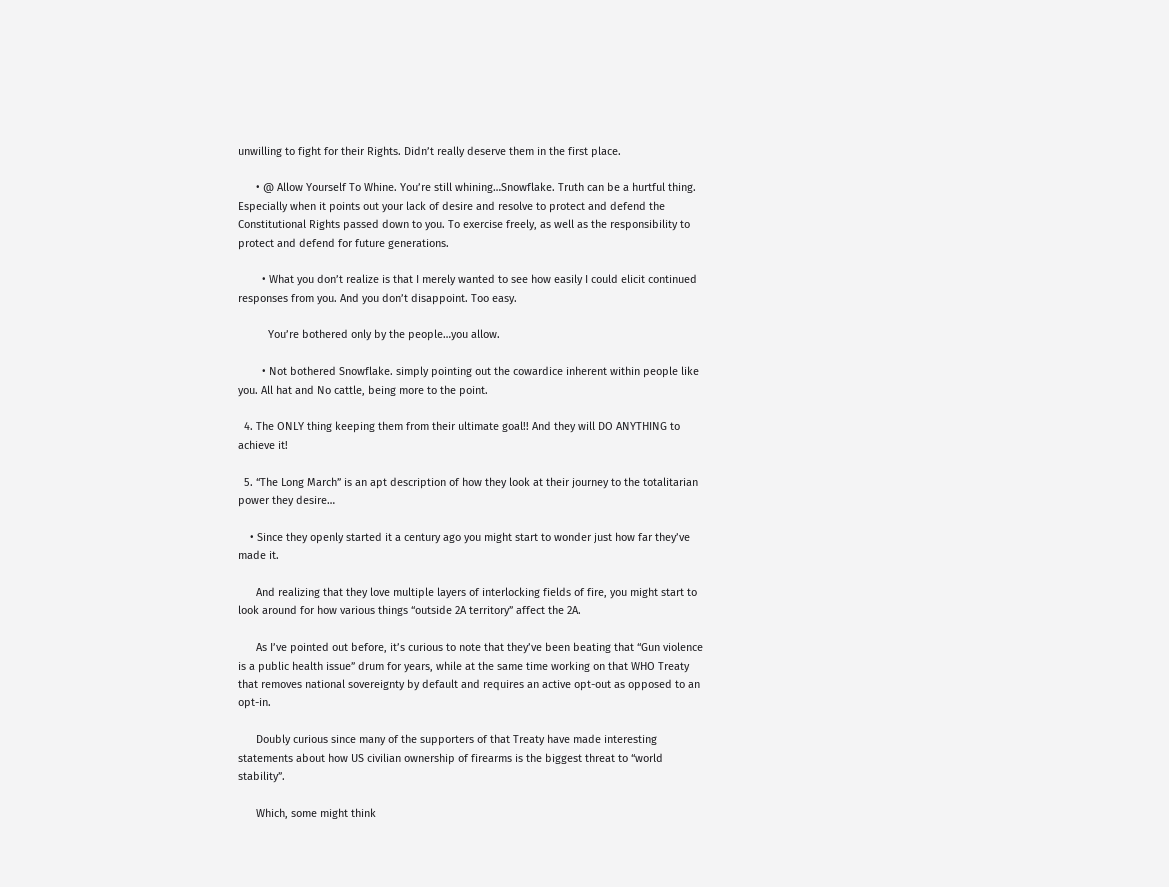unwilling to fight for their Rights. Didn’t really deserve them in the first place.

      • @ Allow Yourself To Whine. You’re still whining…Snowflake. Truth can be a hurtful thing. Especially when it points out your lack of desire and resolve to protect and defend the Constitutional Rights passed down to you. To exercise freely, as well as the responsibility to protect and defend for future generations.

        • What you don’t realize is that I merely wanted to see how easily I could elicit continued responses from you. And you don’t disappoint. Too easy.

          You’re bothered only by the people…you allow.

        • Not bothered Snowflake. simply pointing out the cowardice inherent within people like you. All hat and No cattle, being more to the point.

  4. The ONLY thing keeping them from their ultimate goal!! And they will DO ANYTHING to achieve it!

  5. “The Long March” is an apt description of how they look at their journey to the totalitarian power they desire…

    • Since they openly started it a century ago you might start to wonder just how far they’ve made it.

      And realizing that they love multiple layers of interlocking fields of fire, you might start to look around for how various things “outside 2A territory” affect the 2A.

      As I’ve pointed out before, it’s curious to note that they’ve been beating that “Gun violence is a public health issue” drum for years, while at the same time working on that WHO Treaty that removes national sovereignty by default and requires an active opt-out as opposed to an opt-in.

      Doubly curious since many of the supporters of that Treaty have made interesting statements about how US civilian ownership of firearms is the biggest threat to “world stability”.

      Which, some might think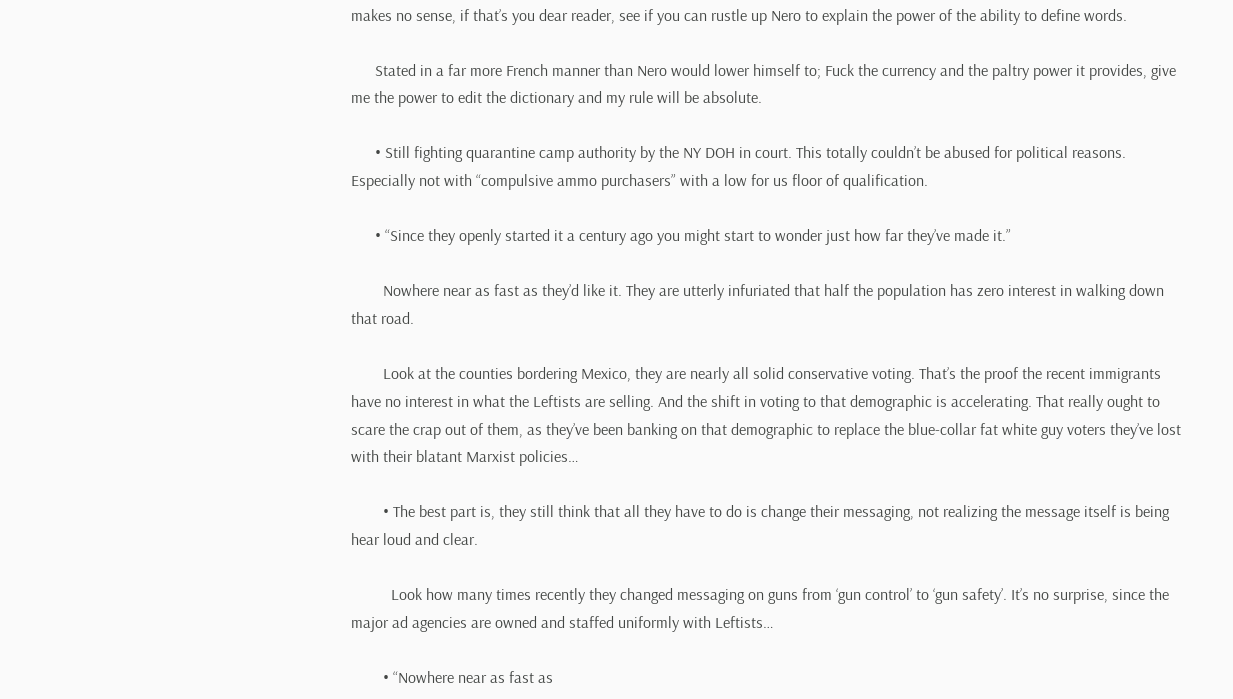makes no sense, if that’s you dear reader, see if you can rustle up Nero to explain the power of the ability to define words.

      Stated in a far more French manner than Nero would lower himself to; Fuck the currency and the paltry power it provides, give me the power to edit the dictionary and my rule will be absolute.

      • Still fighting quarantine camp authority by the NY DOH in court. This totally couldn’t be abused for political reasons. Especially not with “compulsive ammo purchasers” with a low for us floor of qualification.

      • “Since they openly started it a century ago you might start to wonder just how far they’ve made it.”

        Nowhere near as fast as they’d like it. They are utterly infuriated that half the population has zero interest in walking down that road.

        Look at the counties bordering Mexico, they are nearly all solid conservative voting. That’s the proof the recent immigrants have no interest in what the Leftists are selling. And the shift in voting to that demographic is accelerating. That really ought to scare the crap out of them, as they’ve been banking on that demographic to replace the blue-collar fat white guy voters they’ve lost with their blatant Marxist policies…

        • The best part is, they still think that all they have to do is change their messaging, not realizing the message itself is being hear loud and clear.

          Look how many times recently they changed messaging on guns from ‘gun control’ to ‘gun safety’. It’s no surprise, since the major ad agencies are owned and staffed uniformly with Leftists…

        • “Nowhere near as fast as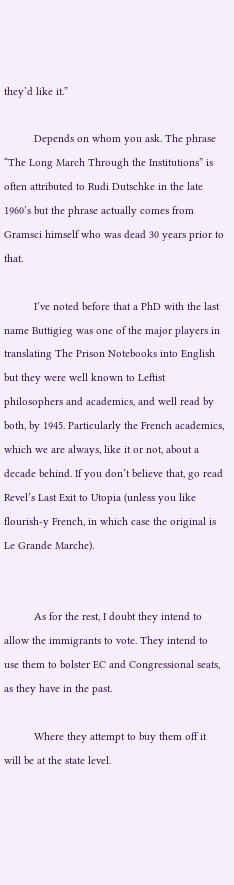they’d like it.”

          Depends on whom you ask. The phrase “The Long March Through the Institutions” is often attributed to Rudi Dutschke in the late 1960’s but the phrase actually comes from Gramsci himself who was dead 30 years prior to that.

          I’ve noted before that a PhD with the last name Buttigieg was one of the major players in translating The Prison Notebooks into English but they were well known to Leftist philosophers and academics, and well read by both, by 1945. Particularly the French academics, which we are always, like it or not, about a decade behind. If you don’t believe that, go read Revel’s Last Exit to Utopia (unless you like flourish-y French, in which case the original is Le Grande Marche).


          As for the rest, I doubt they intend to allow the immigrants to vote. They intend to use them to bolster EC and Congressional seats, as they have in the past.

          Where they attempt to buy them off it will be at the state level.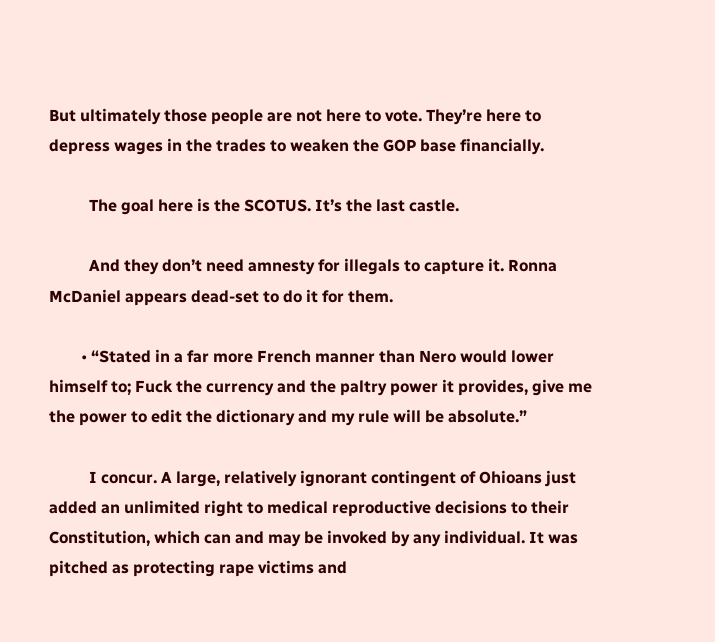But ultimately those people are not here to vote. They’re here to depress wages in the trades to weaken the GOP base financially.

          The goal here is the SCOTUS. It’s the last castle.

          And they don’t need amnesty for illegals to capture it. Ronna McDaniel appears dead-set to do it for them.

        • “Stated in a far more French manner than Nero would lower himself to; Fuck the currency and the paltry power it provides, give me the power to edit the dictionary and my rule will be absolute.”

          I concur. A large, relatively ignorant contingent of Ohioans just added an unlimited right to medical reproductive decisions to their Constitution, which can and may be invoked by any individual. It was pitched as protecting rape victims and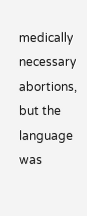medically necessary abortions, but the language was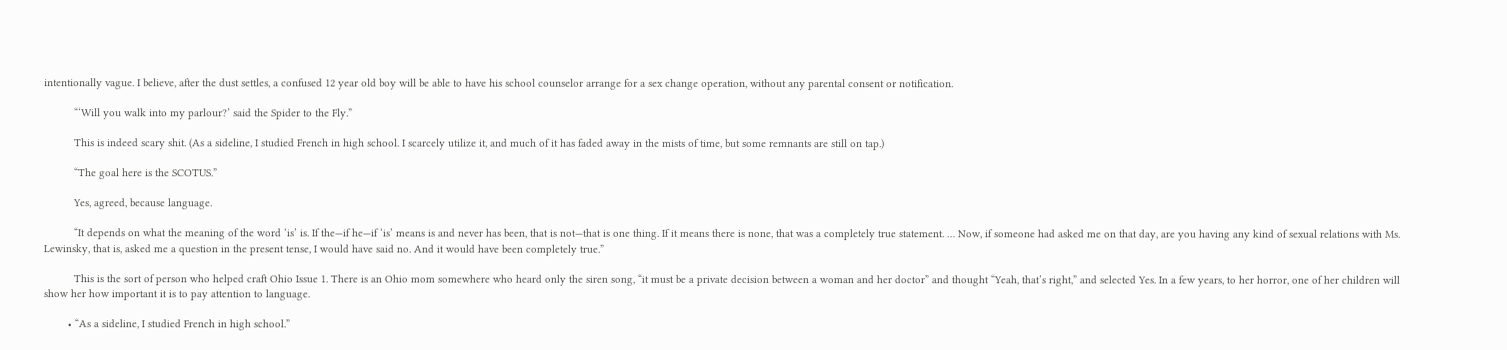intentionally vague. I believe, after the dust settles, a confused 12 year old boy will be able to have his school counselor arrange for a sex change operation, without any parental consent or notification.

          “‘Will you walk into my parlour?’ said the Spider to the Fly.”

          This is indeed scary shit. (As a sideline, I studied French in high school. I scarcely utilize it, and much of it has faded away in the mists of time, but some remnants are still on tap.)

          “The goal here is the SCOTUS.”

          Yes, agreed, because language.

          “It depends on what the meaning of the word ‘is’ is. If the—if he—if ‘is’ means is and never has been, that is not—that is one thing. If it means there is none, that was a completely true statement. … Now, if someone had asked me on that day, are you having any kind of sexual relations with Ms. Lewinsky, that is, asked me a question in the present tense, I would have said no. And it would have been completely true.”

          This is the sort of person who helped craft Ohio Issue 1. There is an Ohio mom somewhere who heard only the siren song, “it must be a private decision between a woman and her doctor” and thought “Yeah, that’s right,” and selected Yes. In a few years, to her horror, one of her children will show her how important it is to pay attention to language.

        • “As a sideline, I studied French in high school.”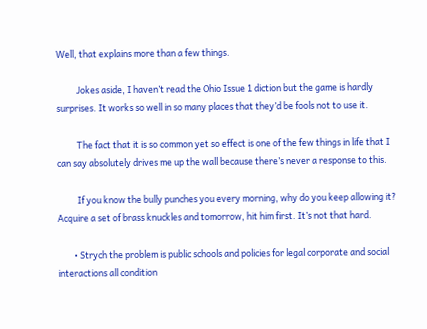Well, that explains more than a few things.

          Jokes aside, I haven’t read the Ohio Issue 1 diction but the game is hardly surprises. It works so well in so many places that they’d be fools not to use it.

          The fact that it is so common yet so effect is one of the few things in life that I can say absolutely drives me up the wall because there’s never a response to this.

          If you know the bully punches you every morning, why do you keep allowing it? Acquire a set of brass knuckles and tomorrow, hit him first. It’s not that hard.

        • Strych the problem is public schools and policies for legal corporate and social interactions all condition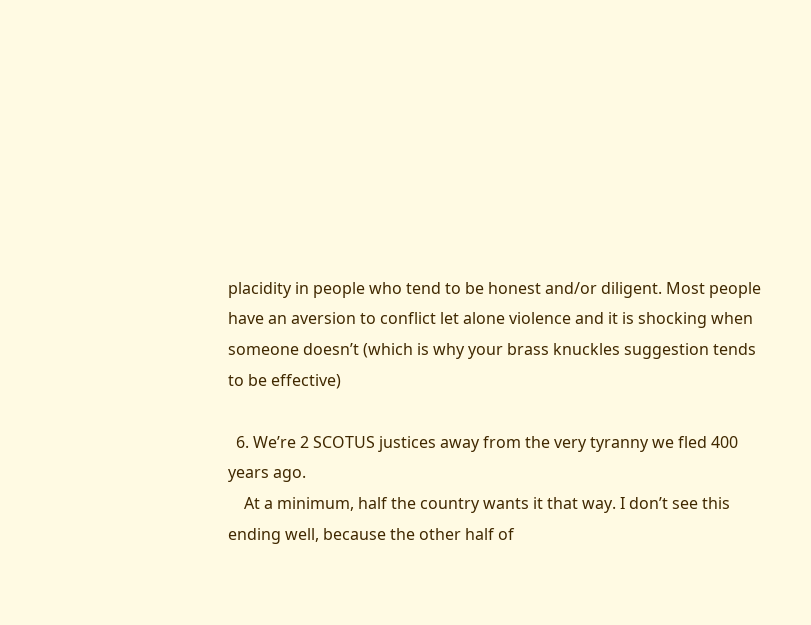placidity in people who tend to be honest and/or diligent. Most people have an aversion to conflict let alone violence and it is shocking when someone doesn’t (which is why your brass knuckles suggestion tends to be effective)

  6. We’re 2 SCOTUS justices away from the very tyranny we fled 400 years ago.
    At a minimum, half the country wants it that way. I don’t see this ending well, because the other half of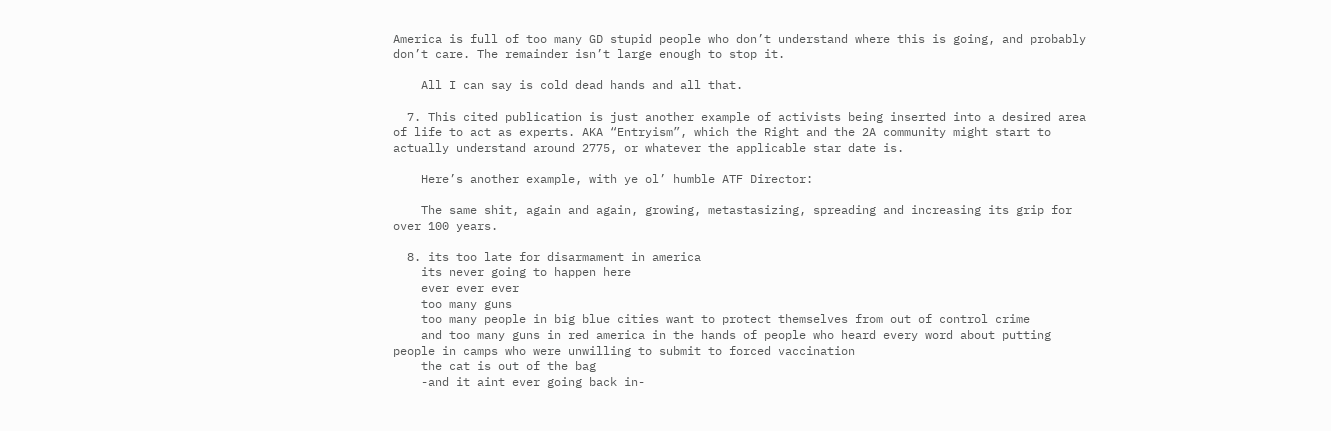America is full of too many GD stupid people who don’t understand where this is going, and probably don’t care. The remainder isn’t large enough to stop it.

    All I can say is cold dead hands and all that.

  7. This cited publication is just another example of activists being inserted into a desired area of life to act as experts. AKA “Entryism”, which the Right and the 2A community might start to actually understand around 2775, or whatever the applicable star date is.

    Here’s another example, with ye ol’ humble ATF Director:

    The same shit, again and again, growing, metastasizing, spreading and increasing its grip for over 100 years.

  8. its too late for disarmament in america
    its never going to happen here
    ever ever ever
    too many guns
    too many people in big blue cities want to protect themselves from out of control crime
    and too many guns in red america in the hands of people who heard every word about putting people in camps who were unwilling to submit to forced vaccination
    the cat is out of the bag
    -and it aint ever going back in-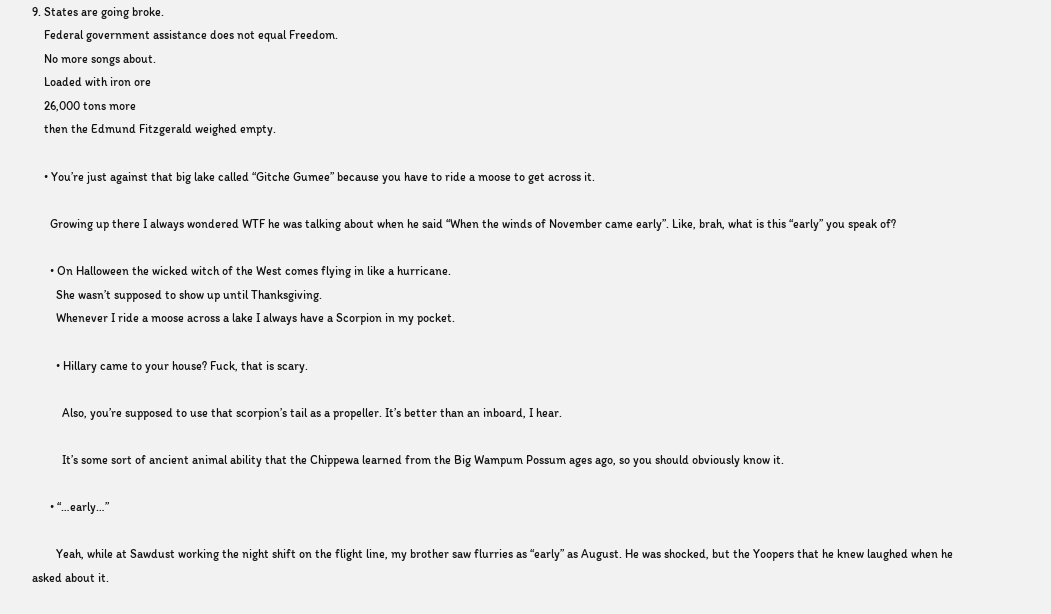9. States are going broke.
    Federal government assistance does not equal Freedom.
    No more songs about.
    Loaded with iron ore
    26,000 tons more
    then the Edmund Fitzgerald weighed empty.

    • You’re just against that big lake called “Gitche Gumee” because you have to ride a moose to get across it.

      Growing up there I always wondered WTF he was talking about when he said “When the winds of November came early”. Like, brah, what is this “early” you speak of?

      • On Halloween the wicked witch of the West comes flying in like a hurricane.
        She wasn’t supposed to show up until Thanksgiving.
        Whenever I ride a moose across a lake I always have a Scorpion in my pocket.

        • Hillary came to your house? Fuck, that is scary.

          Also, you’re supposed to use that scorpion’s tail as a propeller. It’s better than an inboard, I hear.

          It’s some sort of ancient animal ability that the Chippewa learned from the Big Wampum Possum ages ago, so you should obviously know it.

      • “…early…”

        Yeah, while at Sawdust working the night shift on the flight line, my brother saw flurries as “early” as August. He was shocked, but the Yoopers that he knew laughed when he asked about it.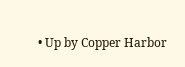• Up by Copper Harbor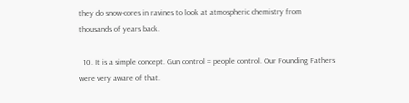they do snow-cores in ravines to look at atmospheric chemistry from thousands of years back.

  10. It is a simple concept. Gun control = people control. Our Founding Fathers were very aware of that.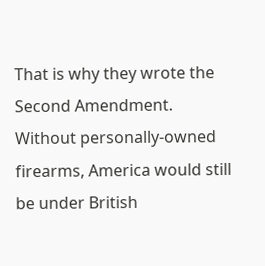That is why they wrote the Second Amendment. Without personally-owned firearms, America would still be under British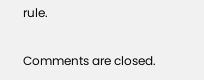rule.

Comments are closed.